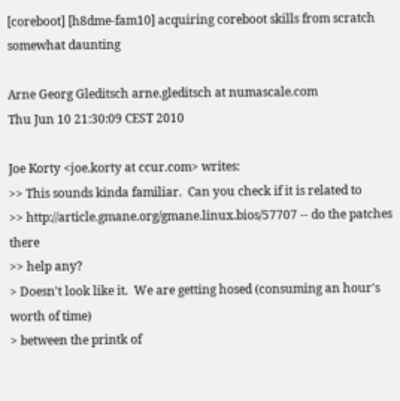[coreboot] [h8dme-fam10] acquiring coreboot skills from scratch somewhat daunting

Arne Georg Gleditsch arne.gleditsch at numascale.com
Thu Jun 10 21:30:09 CEST 2010

Joe Korty <joe.korty at ccur.com> writes:
>> This sounds kinda familiar.  Can you check if it is related to
>> http://article.gmane.org/gmane.linux.bios/57707 -- do the patches there
>> help any?
> Doesn't look like it.  We are getting hosed (consuming an hour's worth of time)
> between the printk of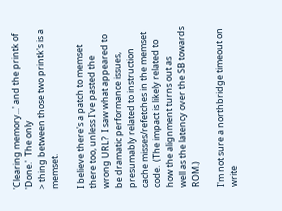'Clearing memory...' and the printk of 'Done.'  The only
> thing between those two printk's is a memset.

I believe there's a patch to memset there too, unless I've pasted the
wrong URL?  I saw what appeared to be dramatic performance issues,
presumably related to instruction cache misses/refetches in the memset
code.  (The impact is likely related to how the alignment turns out as
well as the latency over the SB towards ROM.)

I'm not sure a northbridge timeout on write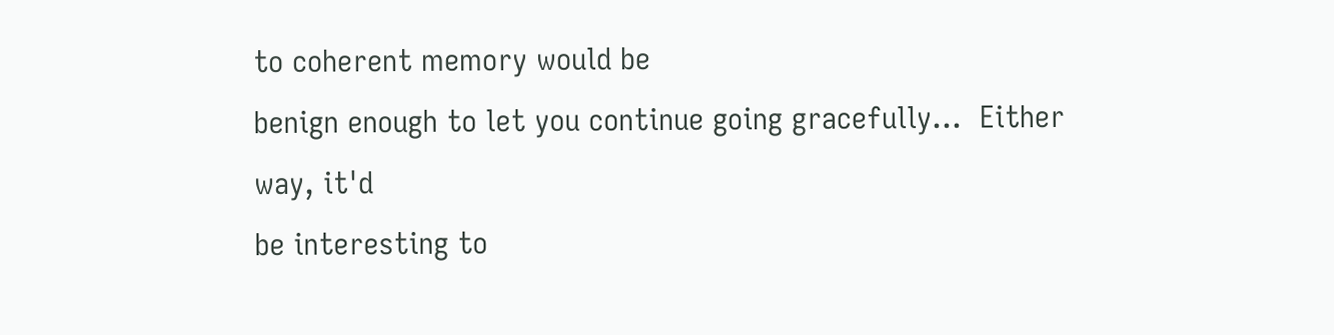to coherent memory would be
benign enough to let you continue going gracefully...  Either way, it'd
be interesting to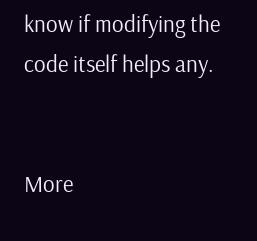know if modifying the code itself helps any.


More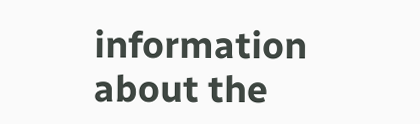information about the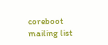coreboot mailing list